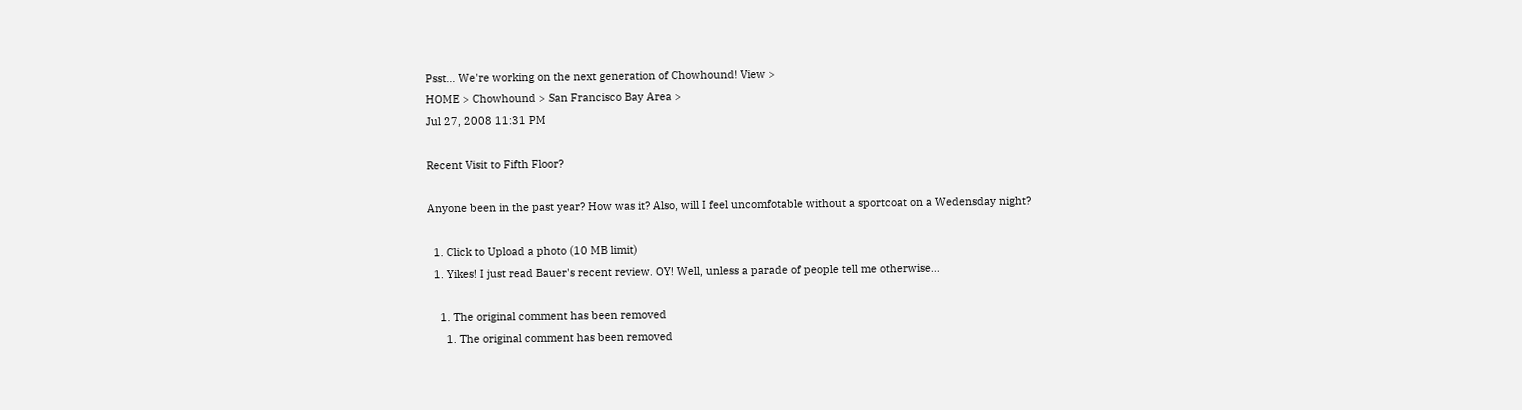Psst... We're working on the next generation of Chowhound! View >
HOME > Chowhound > San Francisco Bay Area >
Jul 27, 2008 11:31 PM

Recent Visit to Fifth Floor?

Anyone been in the past year? How was it? Also, will I feel uncomfotable without a sportcoat on a Wedensday night?

  1. Click to Upload a photo (10 MB limit)
  1. Yikes! I just read Bauer's recent review. OY! Well, unless a parade of people tell me otherwise...

    1. The original comment has been removed
      1. The original comment has been removed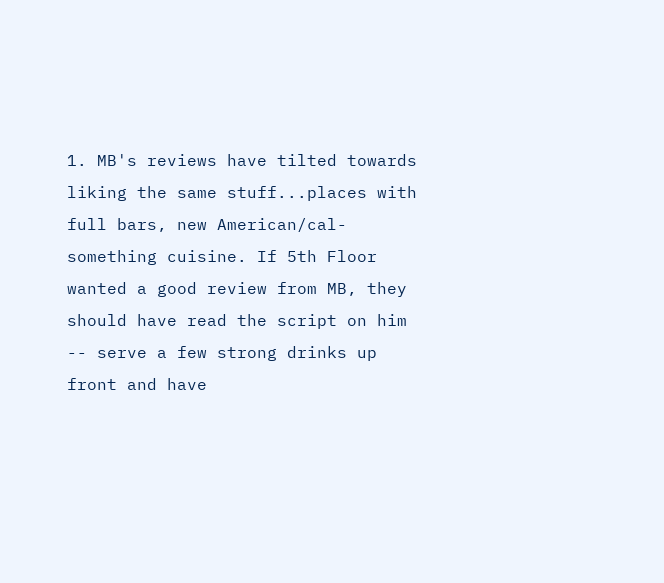1. MB's reviews have tilted towards liking the same stuff...places with full bars, new American/cal-something cuisine. If 5th Floor wanted a good review from MB, they should have read the script on him -- serve a few strong drinks up front and have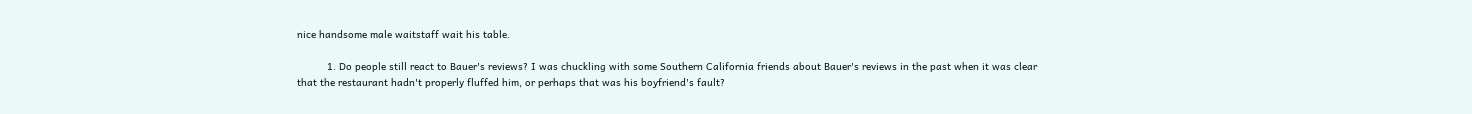nice handsome male waitstaff wait his table.

          1. Do people still react to Bauer's reviews? I was chuckling with some Southern California friends about Bauer's reviews in the past when it was clear that the restaurant hadn't properly fluffed him, or perhaps that was his boyfriend's fault?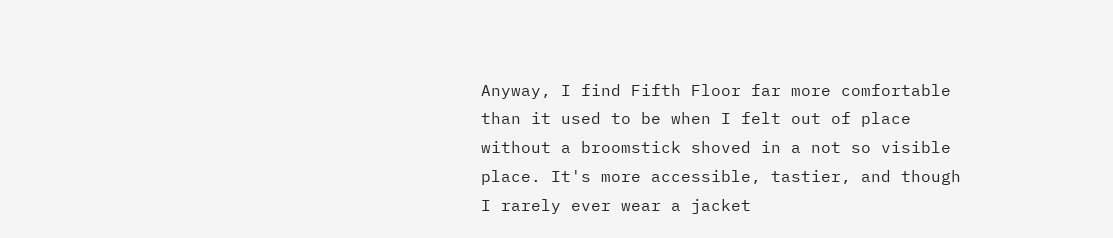Anyway, I find Fifth Floor far more comfortable than it used to be when I felt out of place without a broomstick shoved in a not so visible place. It's more accessible, tastier, and though I rarely ever wear a jacket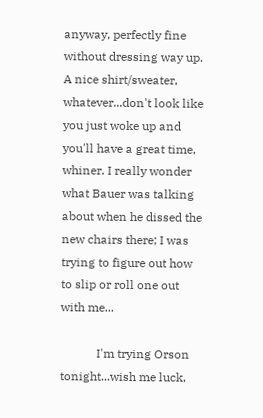anyway, perfectly fine without dressing way up. A nice shirt/sweater, whatever...don't look like you just woke up and you'll have a great time, whiner. I really wonder what Bauer was talking about when he dissed the new chairs there; I was trying to figure out how to slip or roll one out with me...

            I'm trying Orson tonight...wish me luck,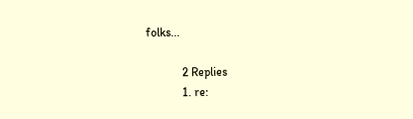folks...

            2 Replies
            1. re: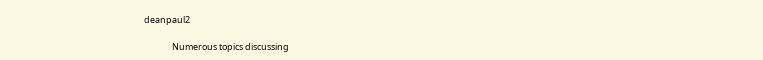deanpaul2

              Numerous topics discussing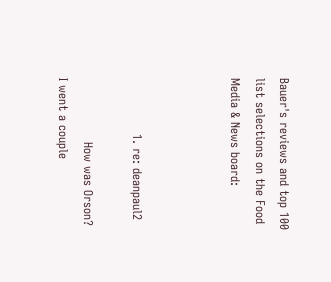Bauer's reviews and top 100 list selections on the Food Media & News board:



              1. re: deanpaul2

                How was Orson? I went a couple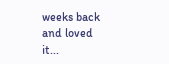weeks back and loved it...